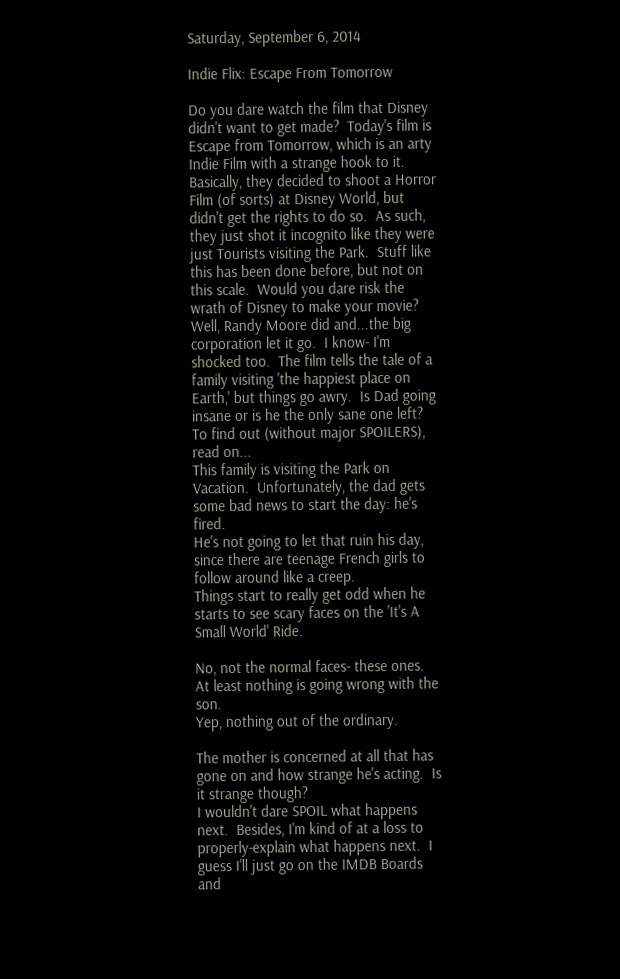Saturday, September 6, 2014

Indie Flix: Escape From Tomorrow

Do you dare watch the film that Disney didn't want to get made?  Today's film is Escape from Tomorrow, which is an arty Indie Film with a strange hook to it.  Basically, they decided to shoot a Horror Film (of sorts) at Disney World, but didn't get the rights to do so.  As such, they just shot it incognito like they were just Tourists visiting the Park.  Stuff like this has been done before, but not on this scale.  Would you dare risk the wrath of Disney to make your movie?  Well, Randy Moore did and...the big corporation let it go.  I know- I'm shocked too.  The film tells the tale of a family visiting 'the happiest place on Earth,' but things go awry.  Is Dad going insane or is he the only sane one left?  To find out (without major SPOILERS), read on...
This family is visiting the Park on Vacation.  Unfortunately, the dad gets some bad news to start the day: he's fired.
He's not going to let that ruin his day, since there are teenage French girls to follow around like a creep.
Things start to really get odd when he starts to see scary faces on the 'It's A Small World' Ride.

No, not the normal faces- these ones.
At least nothing is going wrong with the son.
Yep, nothing out of the ordinary.

The mother is concerned at all that has gone on and how strange he's acting.  Is it strange though?
I wouldn't dare SPOIL what happens next.  Besides, I'm kind of at a loss to properly-explain what happens next.  I guess I'll just go on the IMDB Boards and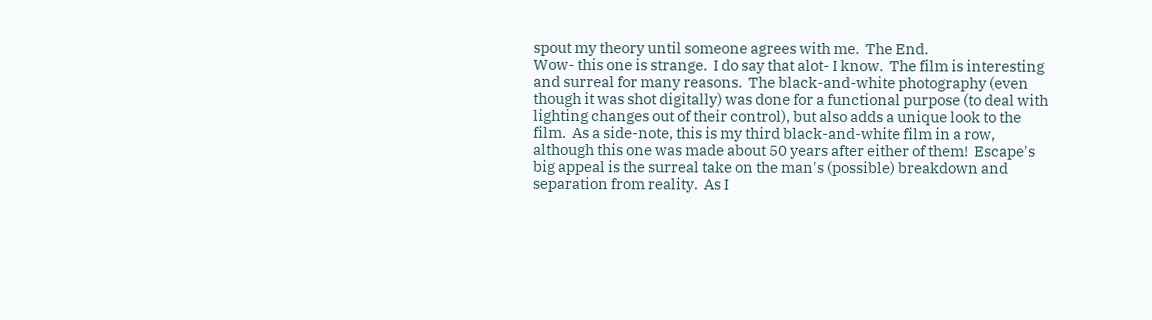spout my theory until someone agrees with me.  The End.
Wow- this one is strange.  I do say that alot- I know.  The film is interesting and surreal for many reasons.  The black-and-white photography (even though it was shot digitally) was done for a functional purpose (to deal with lighting changes out of their control), but also adds a unique look to the film.  As a side-note, this is my third black-and-white film in a row, although this one was made about 50 years after either of them!  Escape's big appeal is the surreal take on the man's (possible) breakdown and separation from reality.  As I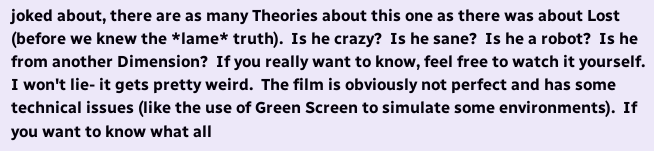joked about, there are as many Theories about this one as there was about Lost (before we knew the *lame* truth).  Is he crazy?  Is he sane?  Is he a robot?  Is he from another Dimension?  If you really want to know, feel free to watch it yourself.  I won't lie- it gets pretty weird.  The film is obviously not perfect and has some technical issues (like the use of Green Screen to simulate some environments).  If you want to know what all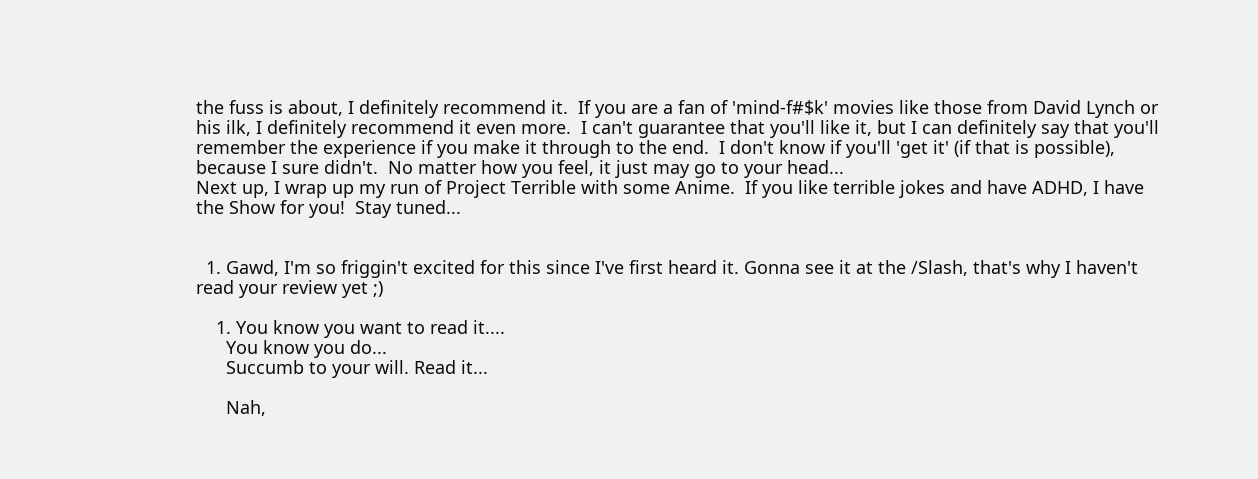the fuss is about, I definitely recommend it.  If you are a fan of 'mind-f#$k' movies like those from David Lynch or his ilk, I definitely recommend it even more.  I can't guarantee that you'll like it, but I can definitely say that you'll remember the experience if you make it through to the end.  I don't know if you'll 'get it' (if that is possible), because I sure didn't.  No matter how you feel, it just may go to your head...
Next up, I wrap up my run of Project Terrible with some Anime.  If you like terrible jokes and have ADHD, I have the Show for you!  Stay tuned...


  1. Gawd, I'm so friggin't excited for this since I've first heard it. Gonna see it at the /Slash, that's why I haven't read your review yet ;)

    1. You know you want to read it....
      You know you do...
      Succumb to your will. Read it...

      Nah,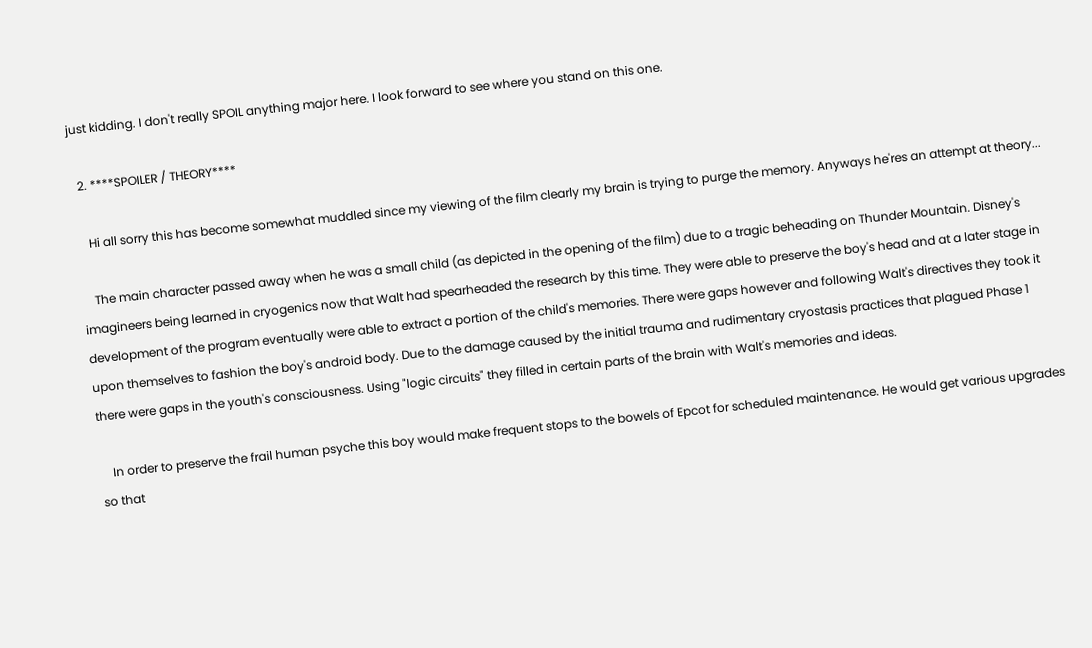just kidding. I don't really SPOIL anything major here. I look forward to see where you stand on this one.

  2. ****SPOILER / THEORY****

    Hi all sorry this has become somewhat muddled since my viewing of the film clearly my brain is trying to purge the memory. Anyways he'res an attempt at theory...

    The main character passed away when he was a small child (as depicted in the opening of the film) due to a tragic beheading on Thunder Mountain. Disney's imagineers being learned in cryogenics now that Walt had spearheaded the research by this time. They were able to preserve the boy's head and at a later stage in development of the program eventually were able to extract a portion of the child's memories. There were gaps however and following Walt's directives they took it upon themselves to fashion the boy's android body. Due to the damage caused by the initial trauma and rudimentary cryostasis practices that plagued Phase 1 there were gaps in the youth's consciousness. Using "logic circuits" they filled in certain parts of the brain with Walt's memories and ideas.

    In order to preserve the frail human psyche this boy would make frequent stops to the bowels of Epcot for scheduled maintenance. He would get various upgrades so that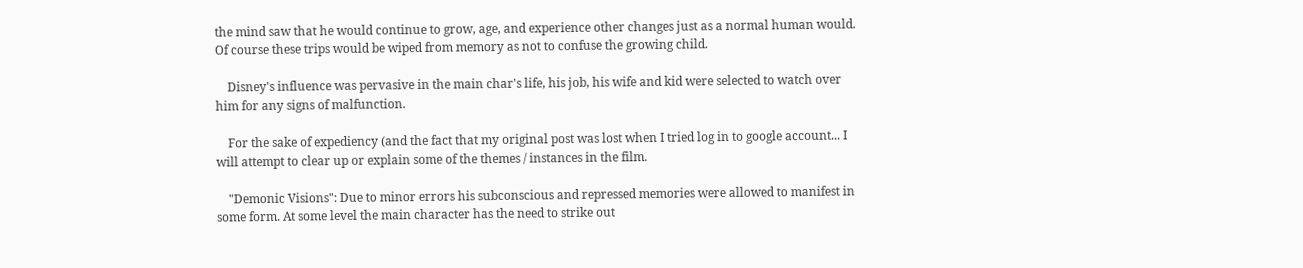the mind saw that he would continue to grow, age, and experience other changes just as a normal human would. Of course these trips would be wiped from memory as not to confuse the growing child.

    Disney's influence was pervasive in the main char's life, his job, his wife and kid were selected to watch over him for any signs of malfunction.

    For the sake of expediency (and the fact that my original post was lost when I tried log in to google account... I will attempt to clear up or explain some of the themes / instances in the film.

    "Demonic Visions": Due to minor errors his subconscious and repressed memories were allowed to manifest in some form. At some level the main character has the need to strike out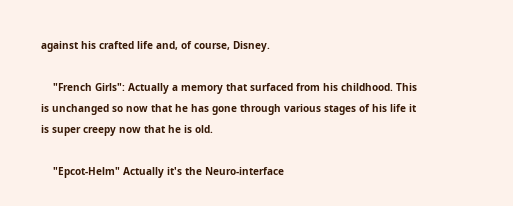against his crafted life and, of course, Disney.

    "French Girls": Actually a memory that surfaced from his childhood. This is unchanged so now that he has gone through various stages of his life it is super creepy now that he is old.

    "Epcot-Helm" Actually it's the Neuro-interface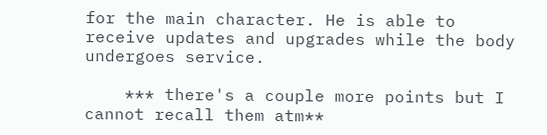for the main character. He is able to receive updates and upgrades while the body undergoes service.

    *** there's a couple more points but I cannot recall them atm**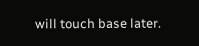will touch base later.